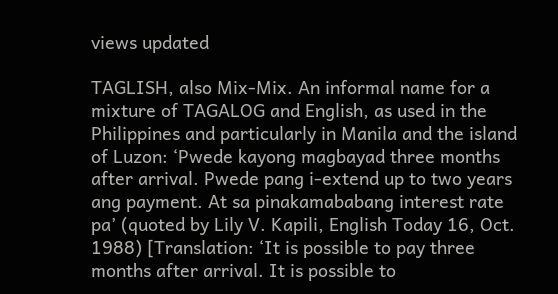views updated

TAGLISH, also Mix-Mix. An informal name for a mixture of TAGALOG and English, as used in the Philippines and particularly in Manila and the island of Luzon: ‘Pwede kayong magbayad three months after arrival. Pwede pang i-extend up to two years ang payment. At sa pinakamababang interest rate pa’ (quoted by Lily V. Kapili, English Today 16, Oct. 1988) [Translation: ‘It is possible to pay three months after arrival. It is possible to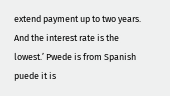extend payment up to two years. And the interest rate is the lowest.’ Pwede is from Spanish puede it is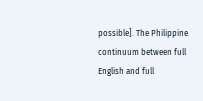possible]. The Philippine continuum between full English and full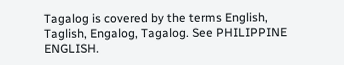Tagalog is covered by the terms English, Taglish, Engalog, Tagalog. See PHILIPPINE ENGLISH.